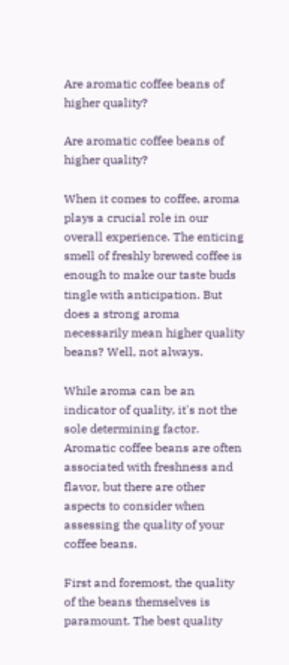Are aromatic coffee beans of higher quality?

Are aromatic coffee beans of higher quality?

When it comes to coffee, aroma plays a crucial role in our overall experience. The enticing smell of freshly brewed coffee is enough to make our taste buds tingle with anticipation. But does a strong aroma necessarily mean higher quality beans? Well, not always.

While aroma can be an indicator of quality, it's not the sole determining factor. Aromatic coffee beans are often associated with freshness and flavor, but there are other aspects to consider when assessing the quality of your coffee beans.

First and foremost, the quality of the beans themselves is paramount. The best quality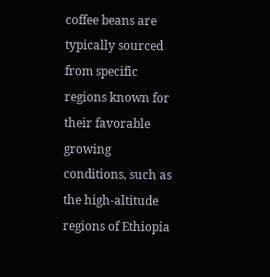coffee beans are typically sourced from specific regions known for their favorable growing conditions, such as the high-altitude regions of Ethiopia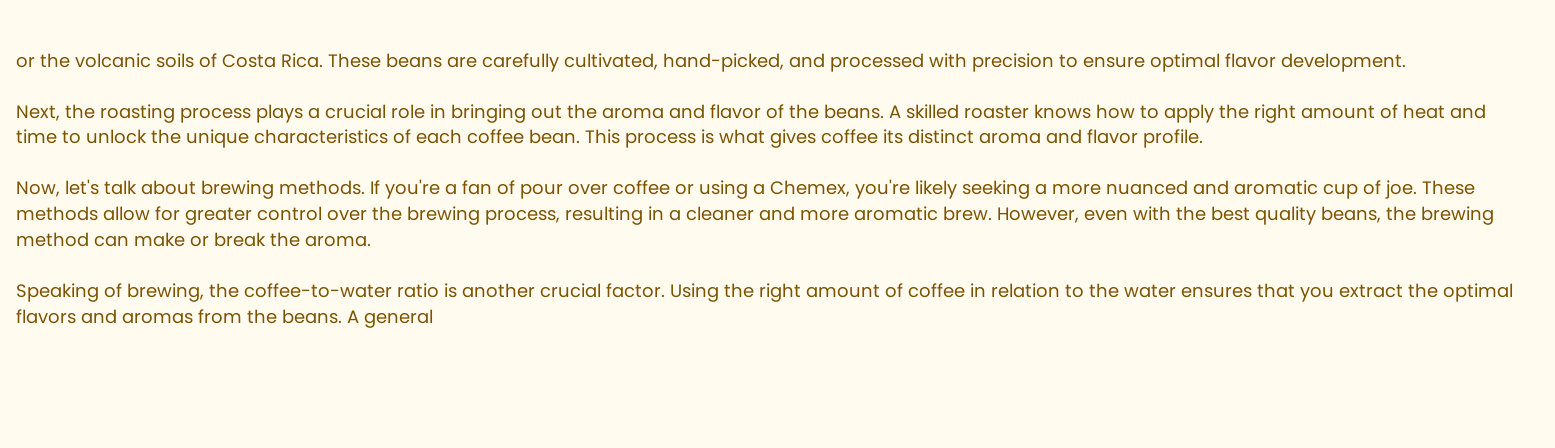or the volcanic soils of Costa Rica. These beans are carefully cultivated, hand-picked, and processed with precision to ensure optimal flavor development.

Next, the roasting process plays a crucial role in bringing out the aroma and flavor of the beans. A skilled roaster knows how to apply the right amount of heat and time to unlock the unique characteristics of each coffee bean. This process is what gives coffee its distinct aroma and flavor profile.

Now, let's talk about brewing methods. If you're a fan of pour over coffee or using a Chemex, you're likely seeking a more nuanced and aromatic cup of joe. These methods allow for greater control over the brewing process, resulting in a cleaner and more aromatic brew. However, even with the best quality beans, the brewing method can make or break the aroma.

Speaking of brewing, the coffee-to-water ratio is another crucial factor. Using the right amount of coffee in relation to the water ensures that you extract the optimal flavors and aromas from the beans. A general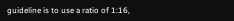guideline is to use a ratio of 1:16,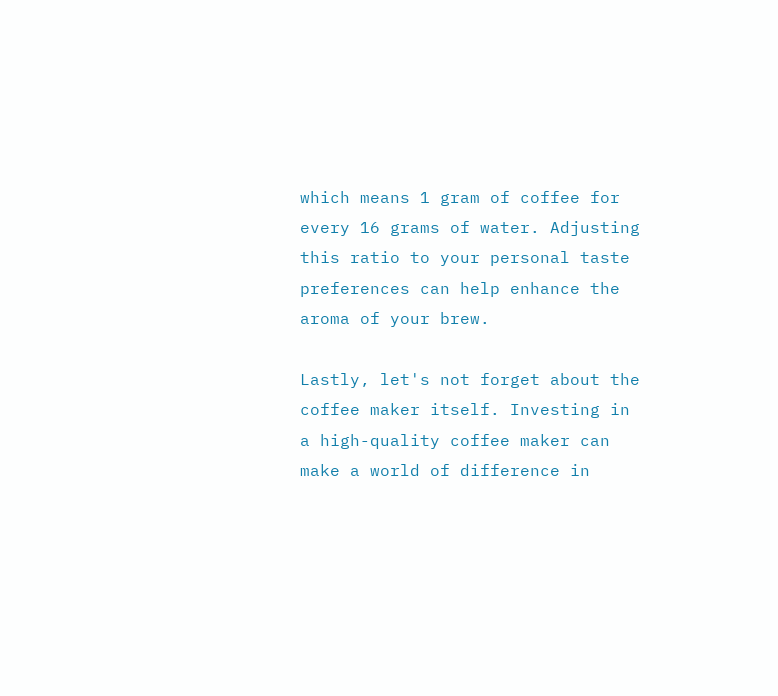which means 1 gram of coffee for every 16 grams of water. Adjusting this ratio to your personal taste preferences can help enhance the aroma of your brew.

Lastly, let's not forget about the coffee maker itself. Investing in a high-quality coffee maker can make a world of difference in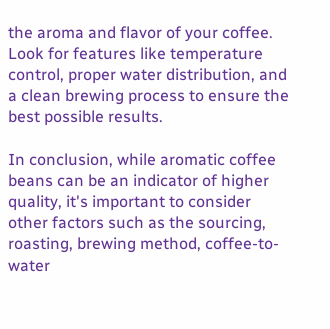the aroma and flavor of your coffee. Look for features like temperature control, proper water distribution, and a clean brewing process to ensure the best possible results.

In conclusion, while aromatic coffee beans can be an indicator of higher quality, it's important to consider other factors such as the sourcing, roasting, brewing method, coffee-to-water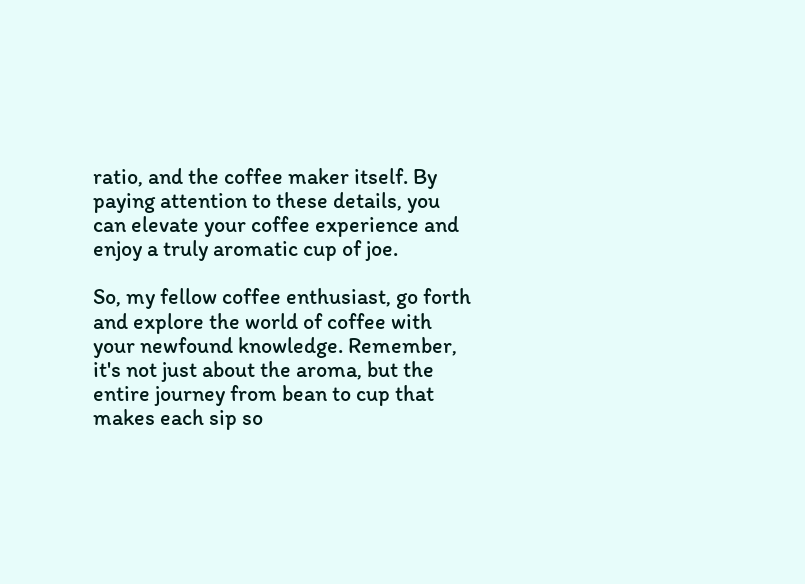ratio, and the coffee maker itself. By paying attention to these details, you can elevate your coffee experience and enjoy a truly aromatic cup of joe.

So, my fellow coffee enthusiast, go forth and explore the world of coffee with your newfound knowledge. Remember, it's not just about the aroma, but the entire journey from bean to cup that makes each sip so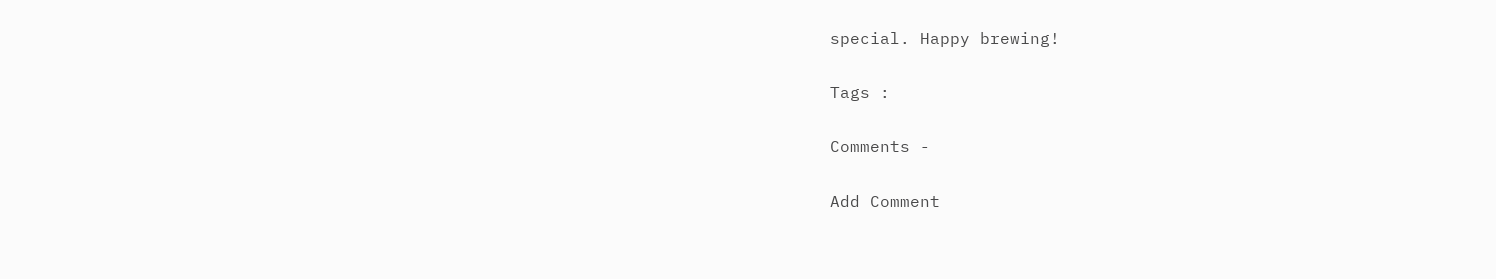special. Happy brewing!

Tags :

Comments -

Add Comment